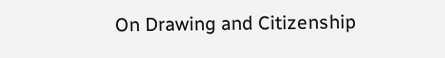On Drawing and Citizenship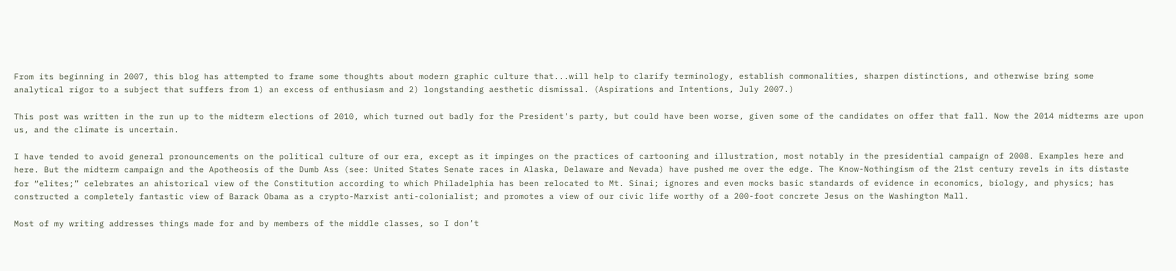From its beginning in 2007, this blog has attempted to frame some thoughts about modern graphic culture that...will help to clarify terminology, establish commonalities, sharpen distinctions, and otherwise bring some analytical rigor to a subject that suffers from 1) an excess of enthusiasm and 2) longstanding aesthetic dismissal. (Aspirations and Intentions, July 2007.)

This post was written in the run up to the midterm elections of 2010, which turned out badly for the President's party, but could have been worse, given some of the candidates on offer that fall. Now the 2014 midterms are upon us, and the climate is uncertain.

I have tended to avoid general pronouncements on the political culture of our era, except as it impinges on the practices of cartooning and illustration, most notably in the presidential campaign of 2008. Examples here and here. But the midterm campaign and the Apotheosis of the Dumb Ass (see: United States Senate races in Alaska, Delaware and Nevada) have pushed me over the edge. The Know-Nothingism of the 21st century revels in its distaste for “elites;” celebrates an ahistorical view of the Constitution according to which Philadelphia has been relocated to Mt. Sinai; ignores and even mocks basic standards of evidence in economics, biology, and physics; has constructed a completely fantastic view of Barack Obama as a crypto-Marxist anti-colonialist; and promotes a view of our civic life worthy of a 200-foot concrete Jesus on the Washington Mall.

Most of my writing addresses things made for and by members of the middle classes, so I don’t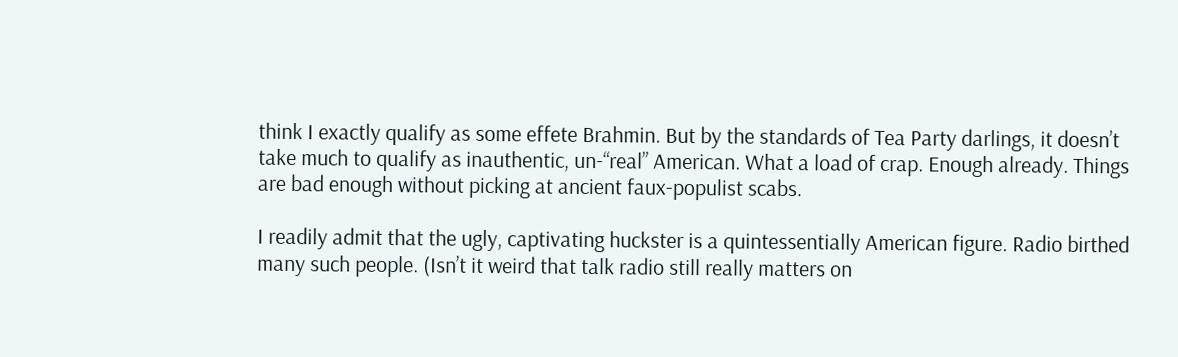think I exactly qualify as some effete Brahmin. But by the standards of Tea Party darlings, it doesn’t take much to qualify as inauthentic, un-“real” American. What a load of crap. Enough already. Things are bad enough without picking at ancient faux-populist scabs.

I readily admit that the ugly, captivating huckster is a quintessentially American figure. Radio birthed many such people. (Isn’t it weird that talk radio still really matters on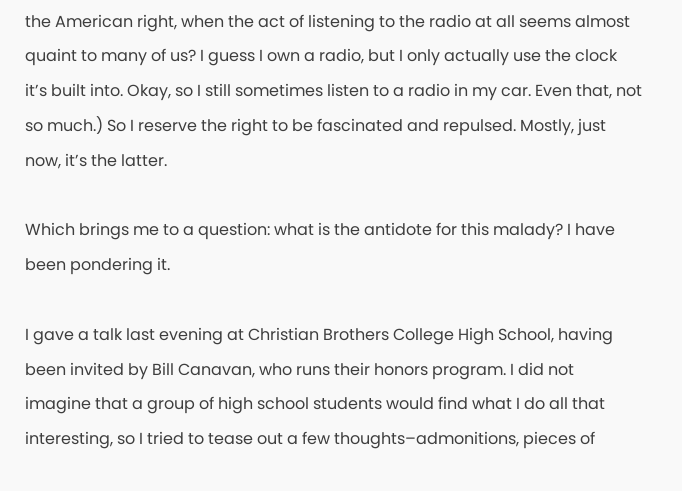the American right, when the act of listening to the radio at all seems almost quaint to many of us? I guess I own a radio, but I only actually use the clock it’s built into. Okay, so I still sometimes listen to a radio in my car. Even that, not so much.) So I reserve the right to be fascinated and repulsed. Mostly, just now, it’s the latter.

Which brings me to a question: what is the antidote for this malady? I have been pondering it.

I gave a talk last evening at Christian Brothers College High School, having been invited by Bill Canavan, who runs their honors program. I did not imagine that a group of high school students would find what I do all that interesting, so I tried to tease out a few thoughts–admonitions, pieces of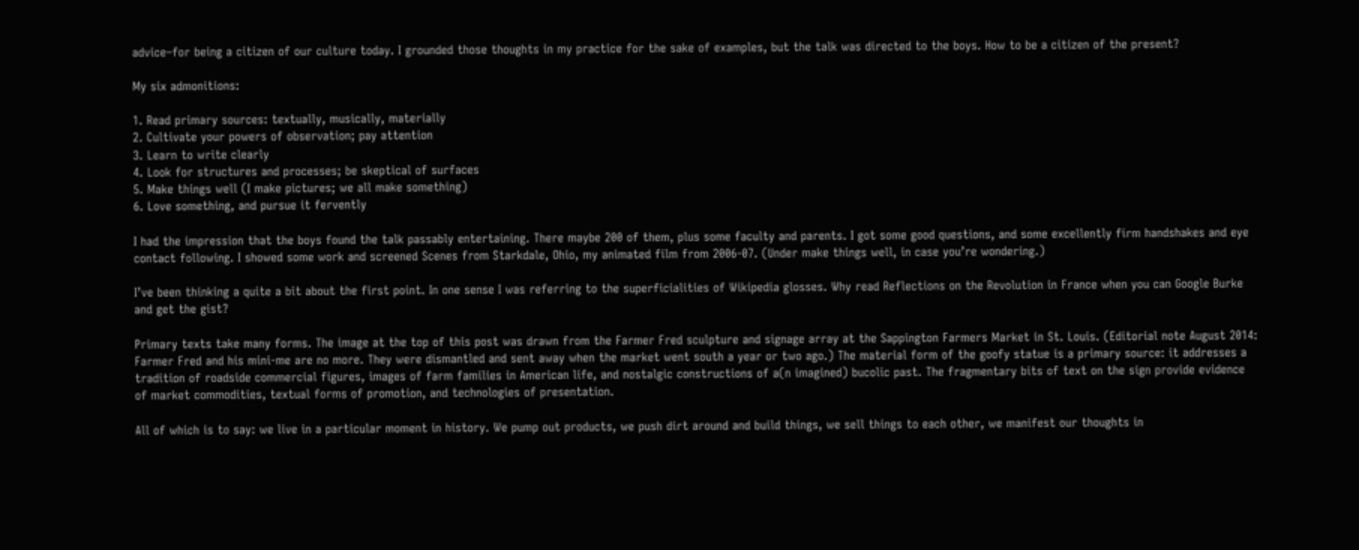advice–for being a citizen of our culture today. I grounded those thoughts in my practice for the sake of examples, but the talk was directed to the boys. How to be a citizen of the present?

My six admonitions:

1. Read primary sources: textually, musically, materially
2. Cultivate your powers of observation; pay attention
3. Learn to write clearly
4. Look for structures and processes; be skeptical of surfaces
5. Make things well (I make pictures; we all make something)
6. Love something, and pursue it fervently

I had the impression that the boys found the talk passably entertaining. There maybe 200 of them, plus some faculty and parents. I got some good questions, and some excellently firm handshakes and eye contact following. I showed some work and screened Scenes from Starkdale, Ohio, my animated film from 2006-07. (Under make things well, in case you’re wondering.)

I’ve been thinking a quite a bit about the first point. In one sense I was referring to the superficialities of Wikipedia glosses. Why read Reflections on the Revolution in France when you can Google Burke and get the gist?

Primary texts take many forms. The image at the top of this post was drawn from the Farmer Fred sculpture and signage array at the Sappington Farmers Market in St. Louis. (Editorial note August 2014: Farmer Fred and his mini-me are no more. They were dismantled and sent away when the market went south a year or two ago.) The material form of the goofy statue is a primary source: it addresses a tradition of roadside commercial figures, images of farm families in American life, and nostalgic constructions of a(n imagined) bucolic past. The fragmentary bits of text on the sign provide evidence of market commodities, textual forms of promotion, and technologies of presentation.

All of which is to say: we live in a particular moment in history. We pump out products, we push dirt around and build things, we sell things to each other, we manifest our thoughts in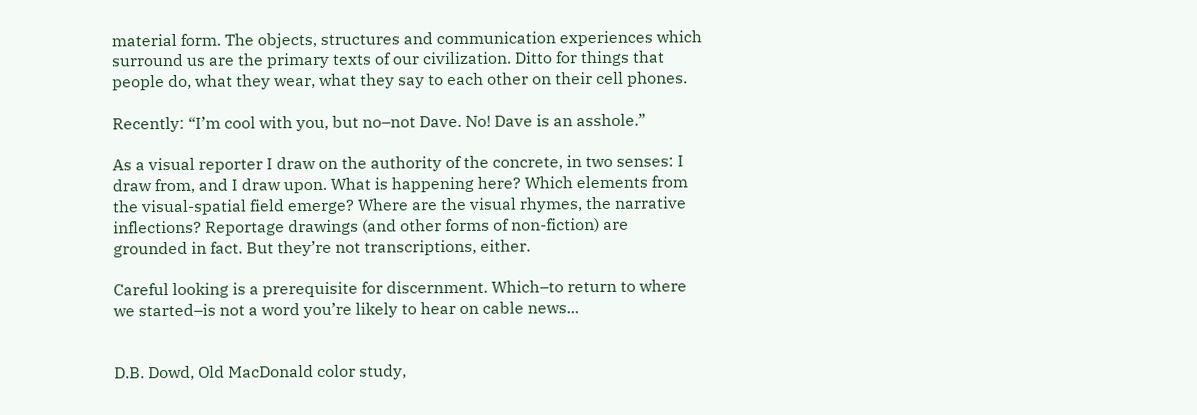material form. The objects, structures and communication experiences which surround us are the primary texts of our civilization. Ditto for things that people do, what they wear, what they say to each other on their cell phones.

Recently: “I’m cool with you, but no–not Dave. No! Dave is an asshole.”

As a visual reporter I draw on the authority of the concrete, in two senses: I draw from, and I draw upon. What is happening here? Which elements from the visual-spatial field emerge? Where are the visual rhymes, the narrative inflections? Reportage drawings (and other forms of non-fiction) are grounded in fact. But they’re not transcriptions, either.

Careful looking is a prerequisite for discernment. Which–to return to where we started–is not a word you’re likely to hear on cable news...


D.B. Dowd, Old MacDonald color study,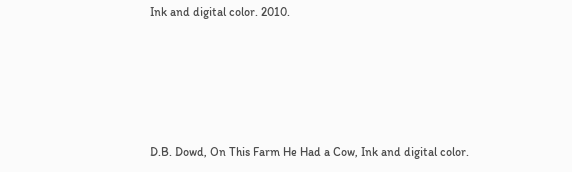Ink and digital color. 2010.









D.B. Dowd, On This Farm He Had a Cow, Ink and digital color.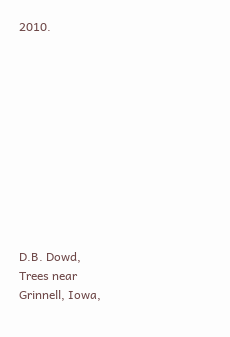2010.











D.B. Dowd, Trees near Grinnell, Iowa,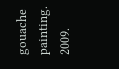gouache painting. 2009.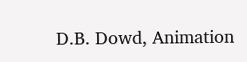D.B. Dowd, Animation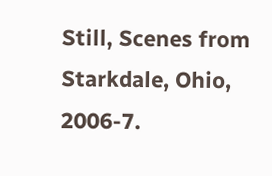Still, Scenes from Starkdale, Ohio, 2006-7.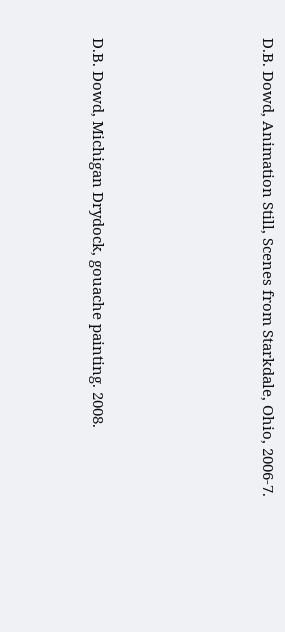D.B. Dowd, Animation Still, Scenes from Starkdale, Ohio, 2006-7.









D.B. Dowd, Michigan Drydock, gouache painting. 2008.